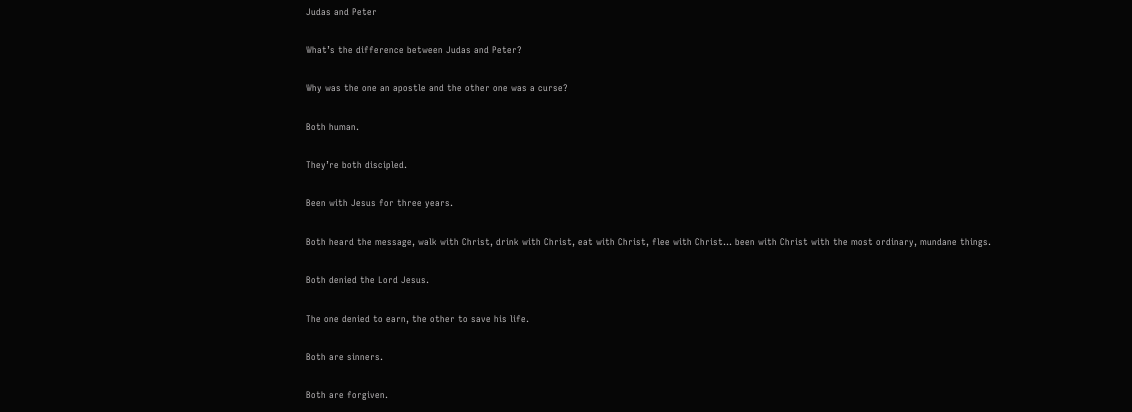Judas and Peter

What’s the difference between Judas and Peter?

Why was the one an apostle and the other one was a curse?

Both human.

They’re both discipled.

Been with Jesus for three years.

Both heard the message, walk with Christ, drink with Christ, eat with Christ, flee with Christ… been with Christ with the most ordinary, mundane things.

Both denied the Lord Jesus.

The one denied to earn, the other to save his life.

Both are sinners.

Both are forgiven.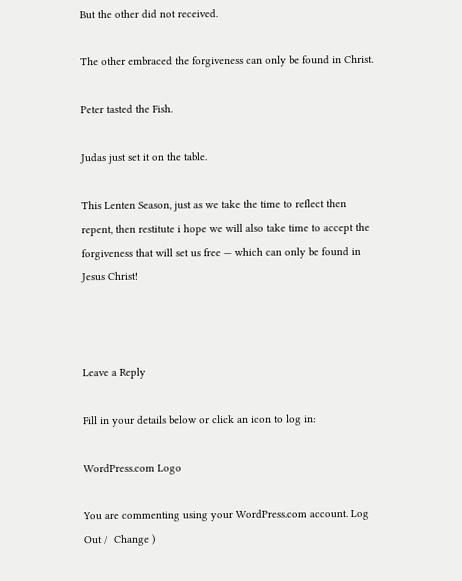But the other did not received.

The other embraced the forgiveness can only be found in Christ.

Peter tasted the Fish.

Judas just set it on the table.

This Lenten Season, just as we take the time to reflect then repent, then restitute i hope we will also take time to accept the forgiveness that will set us free — which can only be found in Jesus Christ!



Leave a Reply

Fill in your details below or click an icon to log in:

WordPress.com Logo

You are commenting using your WordPress.com account. Log Out /  Change )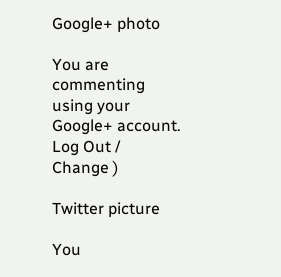Google+ photo

You are commenting using your Google+ account. Log Out /  Change )

Twitter picture

You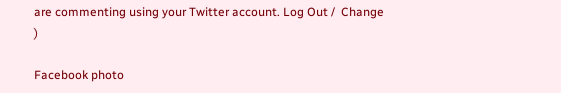are commenting using your Twitter account. Log Out /  Change )

Facebook photo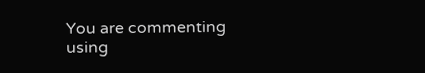You are commenting using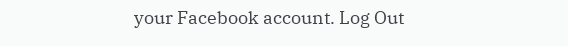your Facebook account. Log Out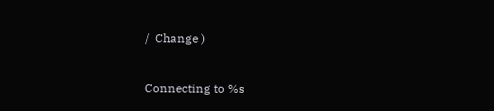/  Change )


Connecting to %s